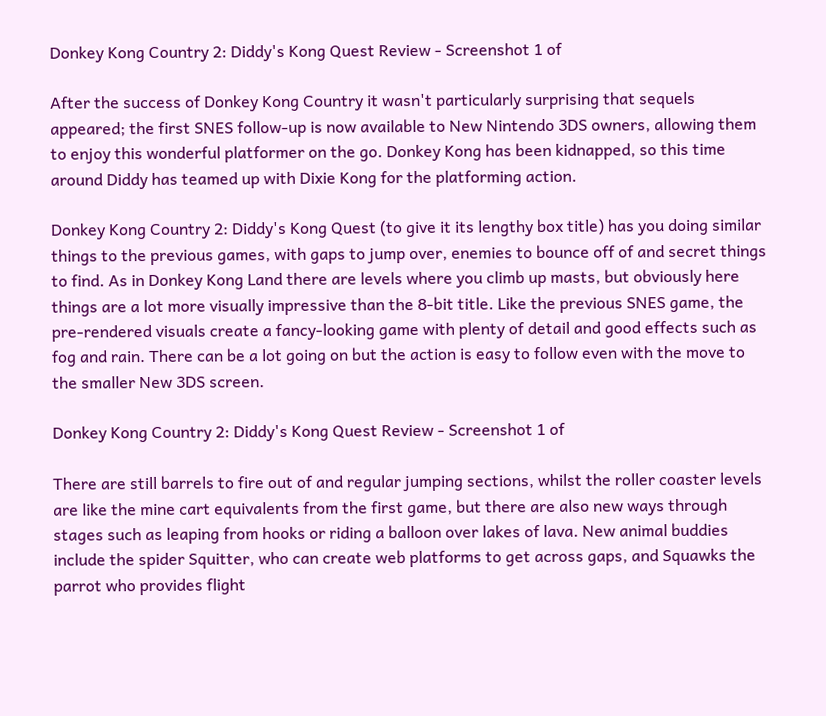Donkey Kong Country 2: Diddy's Kong Quest Review - Screenshot 1 of

After the success of Donkey Kong Country it wasn't particularly surprising that sequels appeared; the first SNES follow-up is now available to New Nintendo 3DS owners, allowing them to enjoy this wonderful platformer on the go. Donkey Kong has been kidnapped, so this time around Diddy has teamed up with Dixie Kong for the platforming action.

Donkey Kong Country 2: Diddy's Kong Quest (to give it its lengthy box title) has you doing similar things to the previous games, with gaps to jump over, enemies to bounce off of and secret things to find. As in Donkey Kong Land there are levels where you climb up masts, but obviously here things are a lot more visually impressive than the 8-bit title. Like the previous SNES game, the pre-rendered visuals create a fancy-looking game with plenty of detail and good effects such as fog and rain. There can be a lot going on but the action is easy to follow even with the move to the smaller New 3DS screen.

Donkey Kong Country 2: Diddy's Kong Quest Review - Screenshot 1 of

There are still barrels to fire out of and regular jumping sections, whilst the roller coaster levels are like the mine cart equivalents from the first game, but there are also new ways through stages such as leaping from hooks or riding a balloon over lakes of lava. New animal buddies include the spider Squitter, who can create web platforms to get across gaps, and Squawks the parrot who provides flight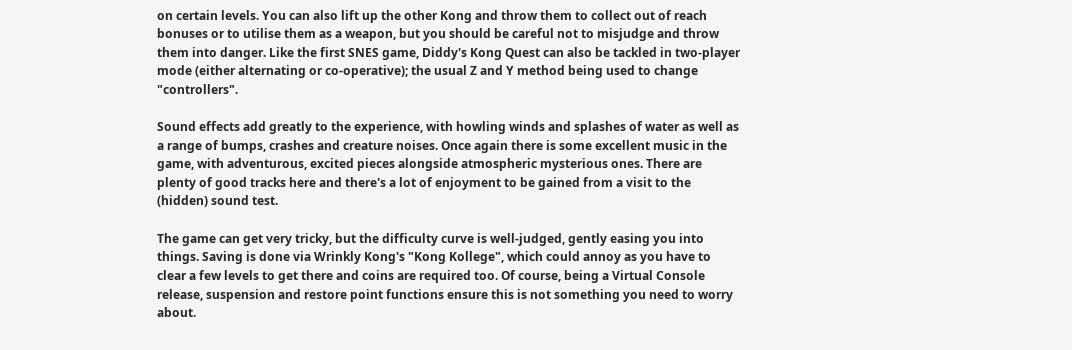on certain levels. You can also lift up the other Kong and throw them to collect out of reach bonuses or to utilise them as a weapon, but you should be careful not to misjudge and throw them into danger. Like the first SNES game, Diddy's Kong Quest can also be tackled in two-player mode (either alternating or co-operative); the usual Z and Y method being used to change "controllers".

Sound effects add greatly to the experience, with howling winds and splashes of water as well as a range of bumps, crashes and creature noises. Once again there is some excellent music in the game, with adventurous, excited pieces alongside atmospheric mysterious ones. There are plenty of good tracks here and there's a lot of enjoyment to be gained from a visit to the (hidden) sound test.

The game can get very tricky, but the difficulty curve is well-judged, gently easing you into things. Saving is done via Wrinkly Kong's "Kong Kollege", which could annoy as you have to clear a few levels to get there and coins are required too. Of course, being a Virtual Console release, suspension and restore point functions ensure this is not something you need to worry about.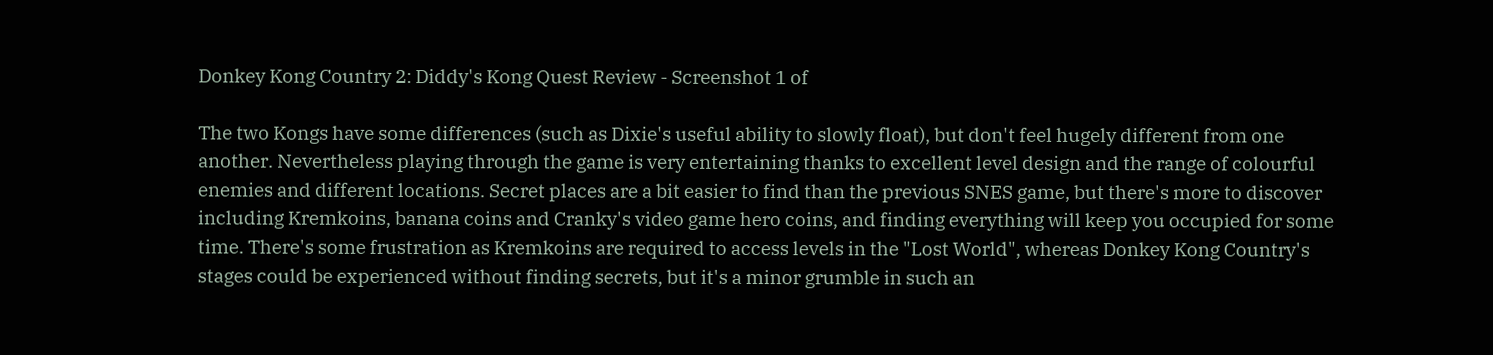Donkey Kong Country 2: Diddy's Kong Quest Review - Screenshot 1 of

The two Kongs have some differences (such as Dixie's useful ability to slowly float), but don't feel hugely different from one another. Nevertheless playing through the game is very entertaining thanks to excellent level design and the range of colourful enemies and different locations. Secret places are a bit easier to find than the previous SNES game, but there's more to discover including Kremkoins, banana coins and Cranky's video game hero coins, and finding everything will keep you occupied for some time. There's some frustration as Kremkoins are required to access levels in the "Lost World", whereas Donkey Kong Country's stages could be experienced without finding secrets, but it's a minor grumble in such an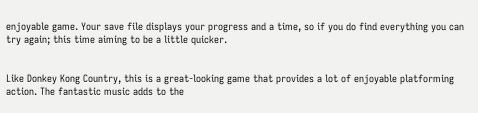enjoyable game. Your save file displays your progress and a time, so if you do find everything you can try again; this time aiming to be a little quicker.


Like Donkey Kong Country, this is a great-looking game that provides a lot of enjoyable platforming action. The fantastic music adds to the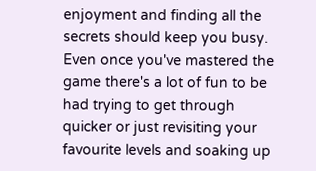enjoyment and finding all the secrets should keep you busy. Even once you've mastered the game there's a lot of fun to be had trying to get through quicker or just revisiting your favourite levels and soaking up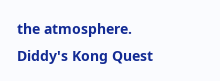the atmosphere. Diddy's Kong Quest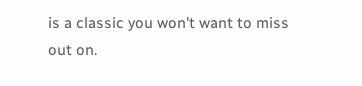is a classic you won't want to miss out on.